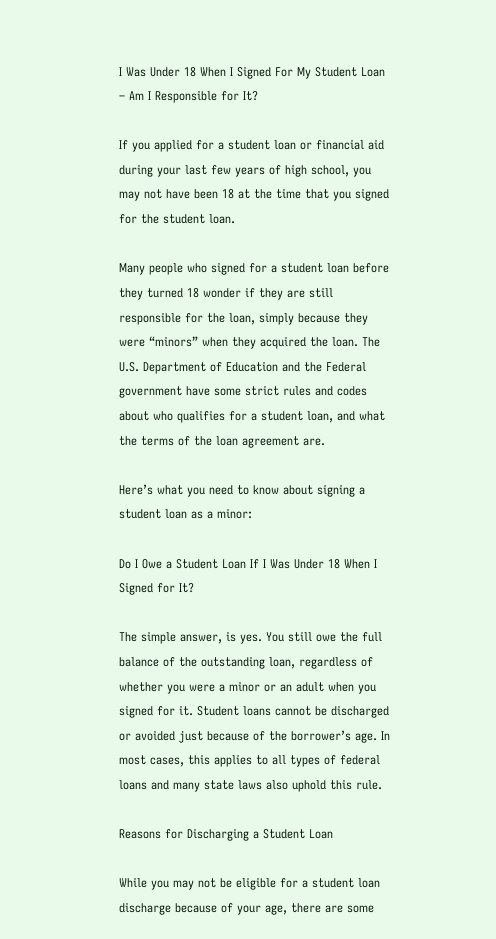I Was Under 18 When I Signed For My Student Loan – Am I Responsible for It?

If you applied for a student loan or financial aid during your last few years of high school, you may not have been 18 at the time that you signed for the student loan.

Many people who signed for a student loan before they turned 18 wonder if they are still responsible for the loan, simply because they were “minors” when they acquired the loan. The U.S. Department of Education and the Federal government have some strict rules and codes about who qualifies for a student loan, and what the terms of the loan agreement are.

Here’s what you need to know about signing a student loan as a minor:

Do I Owe a Student Loan If I Was Under 18 When I Signed for It?

The simple answer, is yes. You still owe the full balance of the outstanding loan, regardless of whether you were a minor or an adult when you signed for it. Student loans cannot be discharged or avoided just because of the borrower’s age. In most cases, this applies to all types of federal loans and many state laws also uphold this rule.

Reasons for Discharging a Student Loan

While you may not be eligible for a student loan discharge because of your age, there are some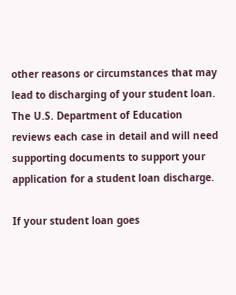other reasons or circumstances that may lead to discharging of your student loan. The U.S. Department of Education reviews each case in detail and will need supporting documents to support your application for a student loan discharge.

If your student loan goes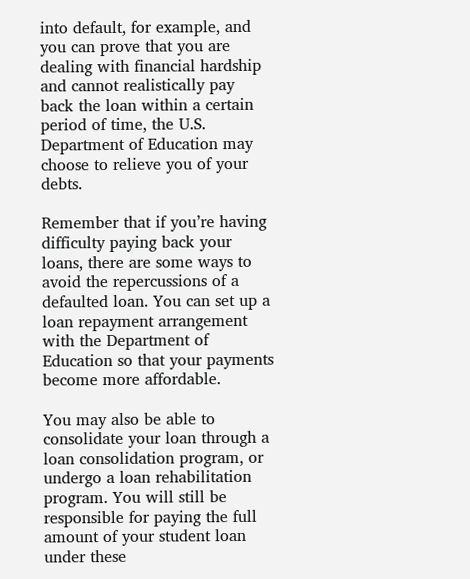into default, for example, and you can prove that you are dealing with financial hardship and cannot realistically pay back the loan within a certain period of time, the U.S. Department of Education may choose to relieve you of your debts.

Remember that if you’re having difficulty paying back your loans, there are some ways to avoid the repercussions of a defaulted loan. You can set up a loan repayment arrangement with the Department of Education so that your payments become more affordable.

You may also be able to consolidate your loan through a loan consolidation program, or undergo a loan rehabilitation program. You will still be responsible for paying the full amount of your student loan under these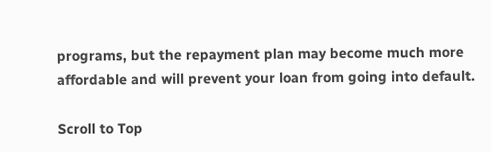programs, but the repayment plan may become much more affordable and will prevent your loan from going into default.

Scroll to Top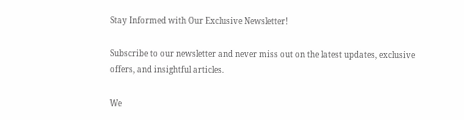Stay Informed with Our Exclusive Newsletter!

Subscribe to our newsletter and never miss out on the latest updates, exclusive offers, and insightful articles.

We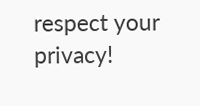respect your privacy!